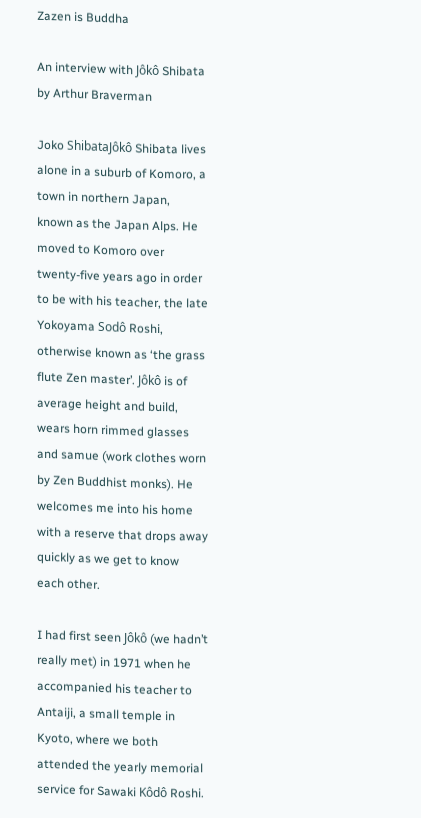Zazen is Buddha

An interview with Jôkô Shibata by Arthur Braverman

Joko ShibataJôkô Shibata lives alone in a suburb of Komoro, a town in northern Japan, known as the Japan Alps. He moved to Komoro over twenty-five years ago in order to be with his teacher, the late Yokoyama Sodô Roshi, otherwise known as ‘the grass flute Zen master’. Jôkô is of average height and build, wears horn rimmed glasses and samue (work clothes worn by Zen Buddhist monks). He welcomes me into his home with a reserve that drops away quickly as we get to know each other.

I had first seen Jôkô (we hadn’t really met) in 1971 when he accompanied his teacher to Antaiji, a small temple in Kyoto, where we both attended the yearly memorial service for Sawaki Kôdô Roshi.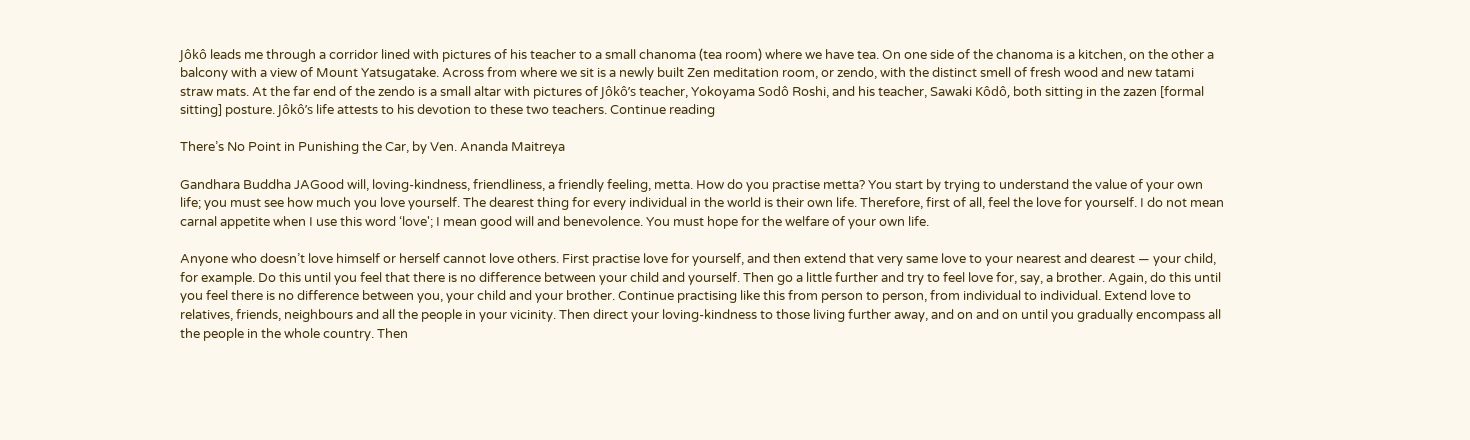Jôkô leads me through a corridor lined with pictures of his teacher to a small chanoma (tea room) where we have tea. On one side of the chanoma is a kitchen, on the other a balcony with a view of Mount Yatsugatake. Across from where we sit is a newly built Zen meditation room, or zendo, with the distinct smell of fresh wood and new tatami straw mats. At the far end of the zendo is a small altar with pictures of Jôkô’s teacher, Yokoyama Sodô Roshi, and his teacher, Sawaki Kôdô, both sitting in the zazen [formal sitting] posture. Jôkô’s life attests to his devotion to these two teachers. Continue reading

There’s No Point in Punishing the Car, by Ven. Ananda Maitreya

Gandhara Buddha JAGood will, loving-kindness, friendliness, a friendly feeling, metta. How do you practise metta? You start by trying to understand the value of your own life; you must see how much you love yourself. The dearest thing for every individual in the world is their own life. Therefore, first of all, feel the love for yourself. I do not mean carnal appetite when I use this word ‘love'; I mean good will and benevolence. You must hope for the welfare of your own life.

Anyone who doesn’t love himself or herself cannot love others. First practise love for yourself, and then extend that very same love to your nearest and dearest — your child, for example. Do this until you feel that there is no difference between your child and yourself. Then go a little further and try to feel love for, say, a brother. Again, do this until you feel there is no difference between you, your child and your brother. Continue practising like this from person to person, from individual to individual. Extend love to relatives, friends, neighbours and all the people in your vicinity. Then direct your loving-kindness to those living further away, and on and on until you gradually encompass all the people in the whole country. Then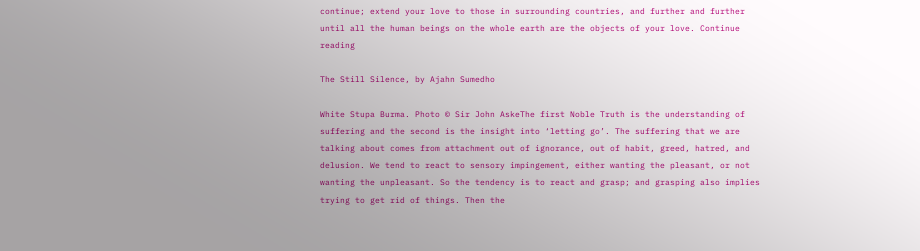continue; extend your love to those in surrounding countries, and further and further until all the human beings on the whole earth are the objects of your love. Continue reading

The Still Silence, by Ajahn Sumedho

White Stupa Burma. Photo © Sir John AskeThe first Noble Truth is the understanding of suffering and the second is the insight into ‘letting go’. The suffering that we are talking about comes from attachment out of ignorance, out of habit, greed, hatred, and delusion. We tend to react to sensory impingement, either wanting the pleasant, or not wanting the unpleasant. So the tendency is to react and grasp; and grasping also implies trying to get rid of things. Then the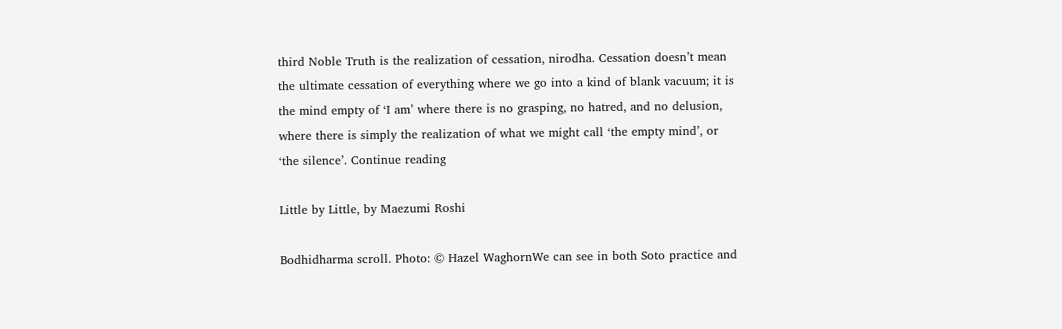third Noble Truth is the realization of cessation, nirodha. Cessation doesn’t mean the ultimate cessation of everything where we go into a kind of blank vacuum; it is the mind empty of ‘I am’ where there is no grasping, no hatred, and no delusion, where there is simply the realization of what we might call ‘the empty mind’, or  ‘the silence’. Continue reading

Little by Little, by Maezumi Roshi

Bodhidharma scroll. Photo: © Hazel WaghornWe can see in both Soto practice and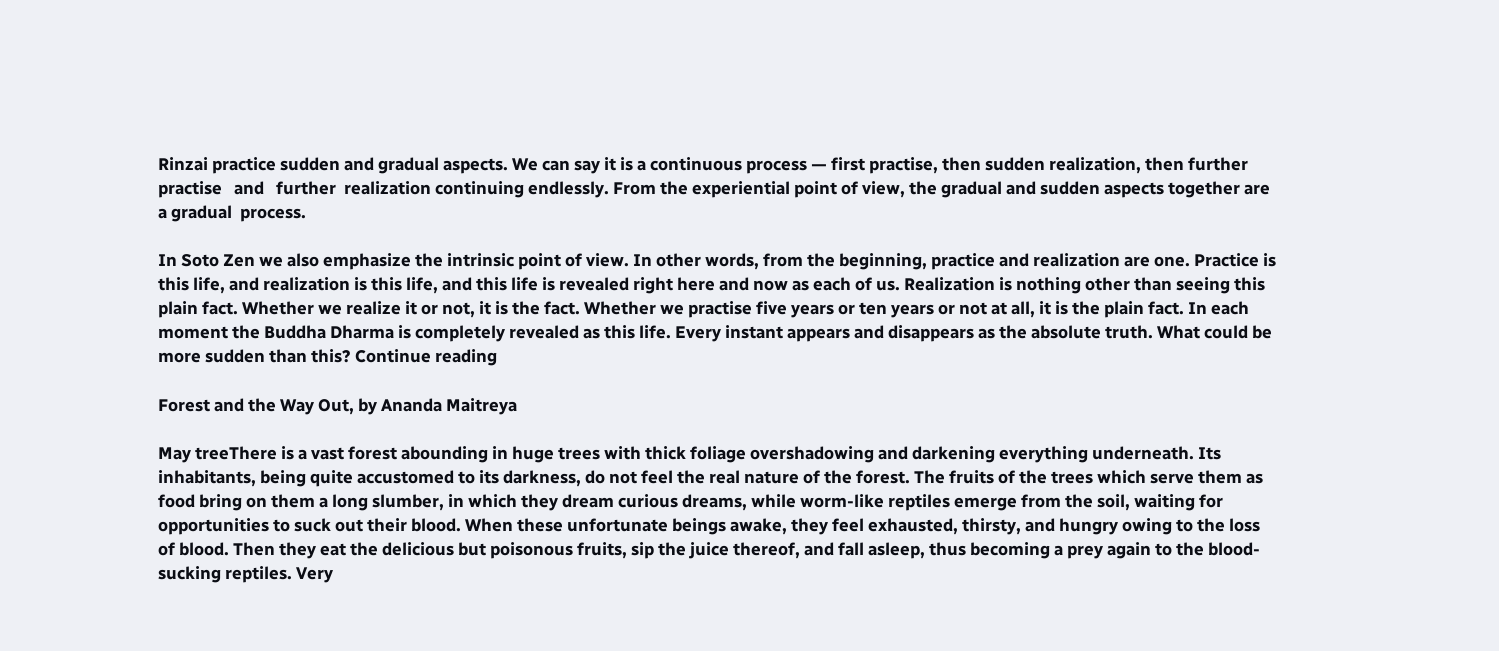Rinzai practice sudden and gradual aspects. We can say it is a continuous process — first practise, then sudden realization, then further practise   and   further  realization continuing endlessly. From the experiential point of view, the gradual and sudden aspects together are a gradual  process.

In Soto Zen we also emphasize the intrinsic point of view. In other words, from the beginning, practice and realization are one. Practice is this life, and realization is this life, and this life is revealed right here and now as each of us. Realization is nothing other than seeing this plain fact. Whether we realize it or not, it is the fact. Whether we practise five years or ten years or not at all, it is the plain fact. In each moment the Buddha Dharma is completely revealed as this life. Every instant appears and disappears as the absolute truth. What could be more sudden than this? Continue reading

Forest and the Way Out, by Ananda Maitreya

May treeThere is a vast forest abounding in huge trees with thick foliage overshadowing and darkening everything underneath. Its inhabitants, being quite accustomed to its darkness, do not feel the real nature of the forest. The fruits of the trees which serve them as food bring on them a long slumber, in which they dream curious dreams, while worm-like reptiles emerge from the soil, waiting for opportunities to suck out their blood. When these unfortunate beings awake, they feel exhausted, thirsty, and hungry owing to the loss of blood. Then they eat the delicious but poisonous fruits, sip the juice thereof, and fall asleep, thus becoming a prey again to the blood-sucking reptiles. Very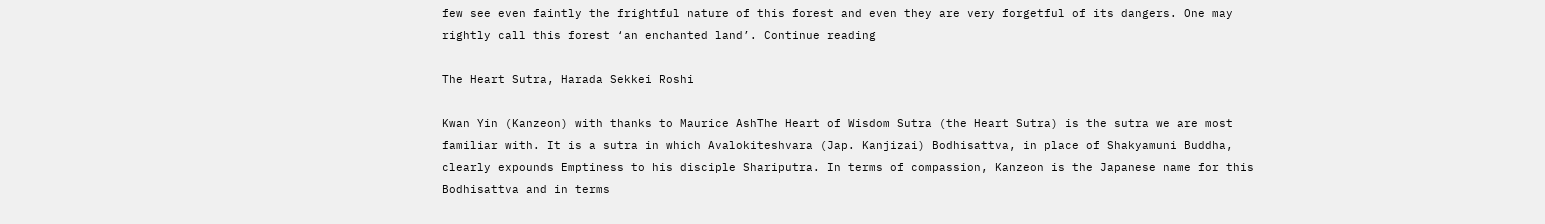few see even faintly the frightful nature of this forest and even they are very forgetful of its dangers. One may rightly call this forest ‘an enchanted land’. Continue reading

The Heart Sutra, Harada Sekkei Roshi

Kwan Yin (Kanzeon) with thanks to Maurice AshThe Heart of Wisdom Sutra (the Heart Sutra) is the sutra we are most familiar with. It is a sutra in which Avalokiteshvara (Jap. Kanjizai) Bodhisattva, in place of Shakyamuni Buddha, clearly expounds Emptiness to his disciple Shariputra. In terms of compassion, Kanzeon is the Japanese name for this Bodhisattva and in terms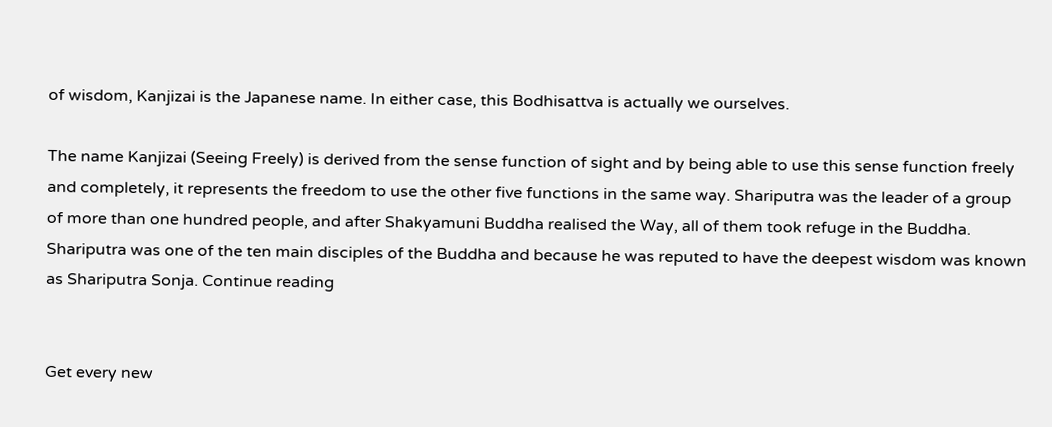of wisdom, Kanjizai is the Japanese name. In either case, this Bodhisattva is actually we ourselves.

The name Kanjizai (Seeing Freely) is derived from the sense function of sight and by being able to use this sense function freely and completely, it represents the freedom to use the other five functions in the same way. Shariputra was the leader of a group of more than one hundred people, and after Shakyamuni Buddha realised the Way, all of them took refuge in the Buddha. Shariputra was one of the ten main disciples of the Buddha and because he was reputed to have the deepest wisdom was known as Shariputra Sonja. Continue reading


Get every new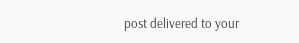post delivered to your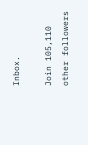Inbox.

Join 105,110 other followers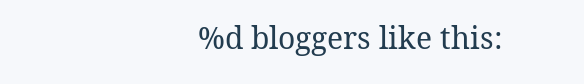%d bloggers like this: